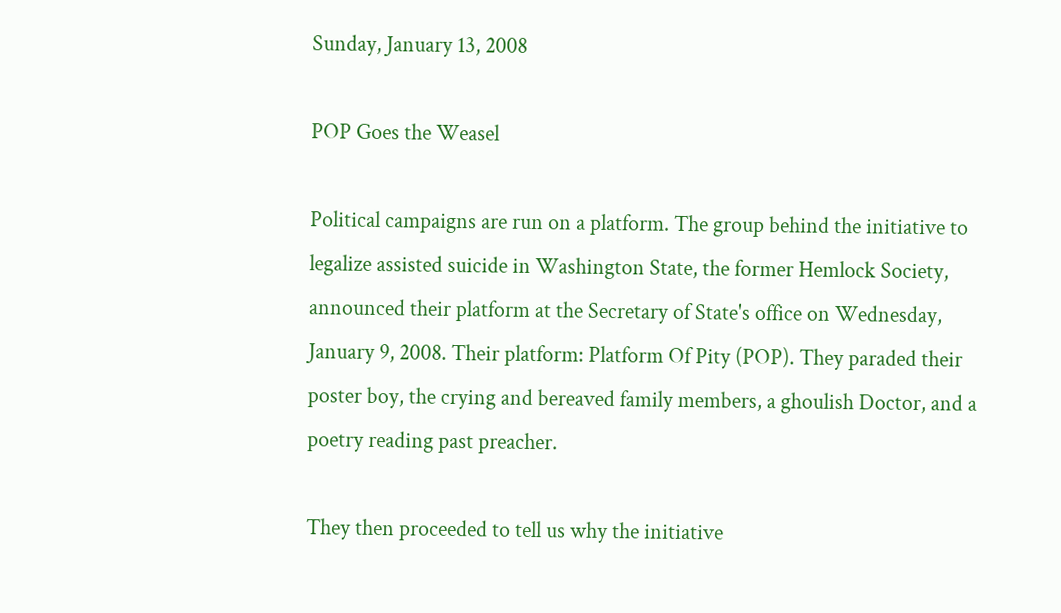Sunday, January 13, 2008

POP Goes the Weasel

Political campaigns are run on a platform. The group behind the initiative to legalize assisted suicide in Washington State, the former Hemlock Society, announced their platform at the Secretary of State's office on Wednesday, January 9, 2008. Their platform: Platform Of Pity (POP). They paraded their poster boy, the crying and bereaved family members, a ghoulish Doctor, and a poetry reading past preacher.

They then proceeded to tell us why the initiative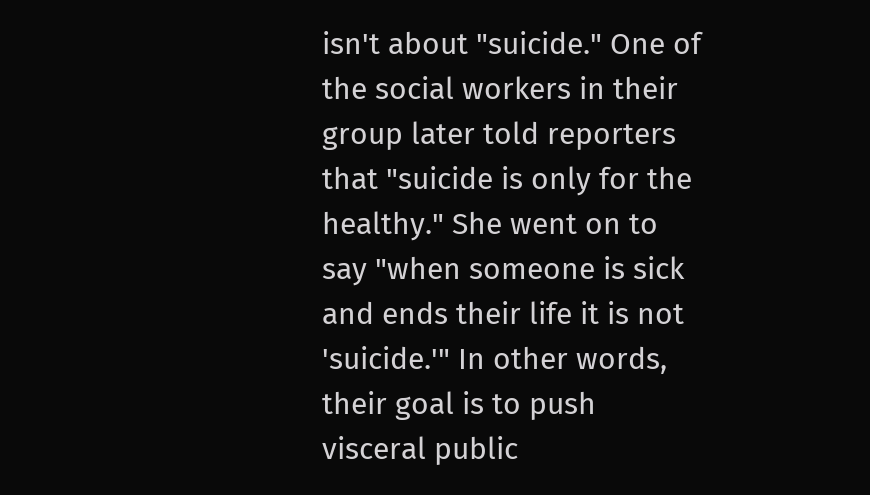isn't about "suicide." One of the social workers in their group later told reporters that "suicide is only for the healthy." She went on to say "when someone is sick and ends their life it is not 'suicide.'" In other words, their goal is to push visceral public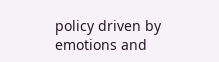policy driven by emotions and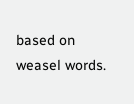based on weasel words.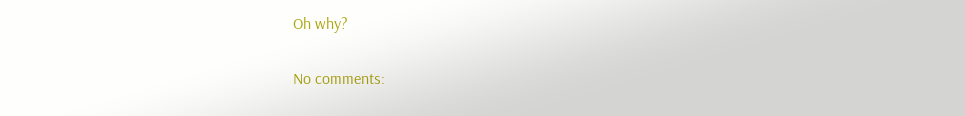Oh why?

No comments: